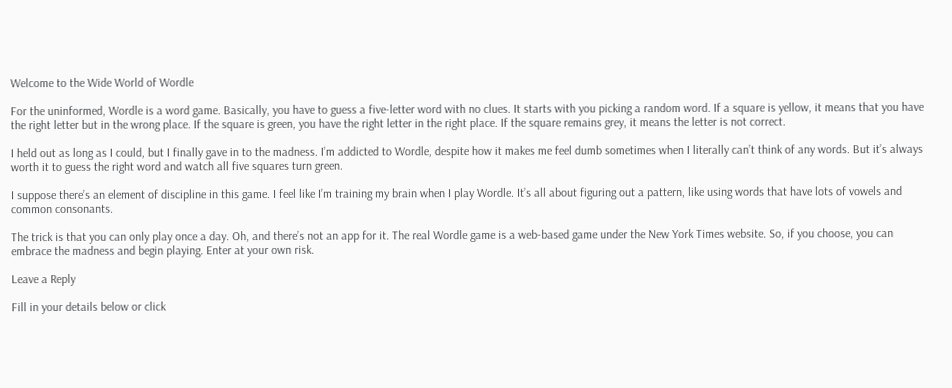Welcome to the Wide World of Wordle

For the uninformed, Wordle is a word game. Basically, you have to guess a five-letter word with no clues. It starts with you picking a random word. If a square is yellow, it means that you have the right letter but in the wrong place. If the square is green, you have the right letter in the right place. If the square remains grey, it means the letter is not correct.

I held out as long as I could, but I finally gave in to the madness. I’m addicted to Wordle, despite how it makes me feel dumb sometimes when I literally can’t think of any words. But it’s always worth it to guess the right word and watch all five squares turn green.

I suppose there’s an element of discipline in this game. I feel like I’m training my brain when I play Wordle. It’s all about figuring out a pattern, like using words that have lots of vowels and common consonants.

The trick is that you can only play once a day. Oh, and there’s not an app for it. The real Wordle game is a web-based game under the New York Times website. So, if you choose, you can embrace the madness and begin playing. Enter at your own risk.

Leave a Reply

Fill in your details below or click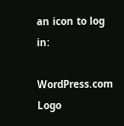an icon to log in:

WordPress.com Logo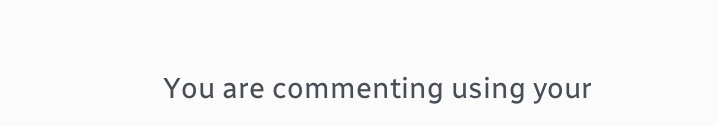You are commenting using your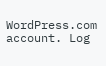WordPress.com account. Log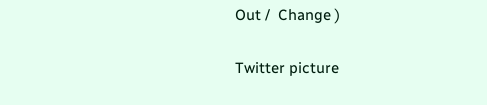Out /  Change )

Twitter picture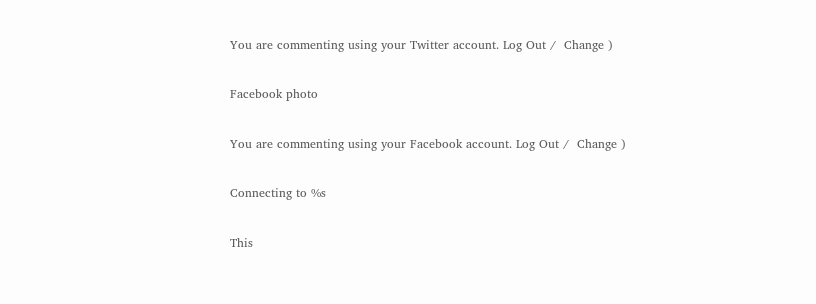You are commenting using your Twitter account. Log Out /  Change )

Facebook photo

You are commenting using your Facebook account. Log Out /  Change )

Connecting to %s

This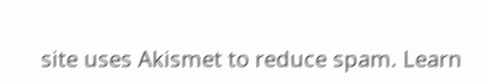site uses Akismet to reduce spam. Learn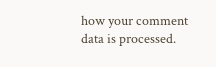how your comment data is processed.